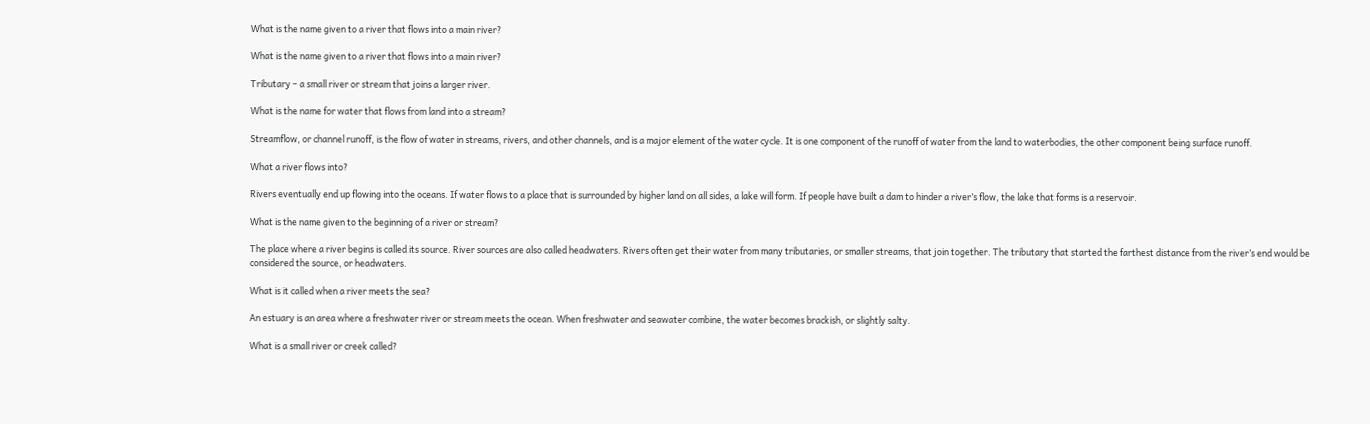What is the name given to a river that flows into a main river?

What is the name given to a river that flows into a main river?

Tributary – a small river or stream that joins a larger river.

What is the name for water that flows from land into a stream?

Streamflow, or channel runoff, is the flow of water in streams, rivers, and other channels, and is a major element of the water cycle. It is one component of the runoff of water from the land to waterbodies, the other component being surface runoff.

What a river flows into?

Rivers eventually end up flowing into the oceans. If water flows to a place that is surrounded by higher land on all sides, a lake will form. If people have built a dam to hinder a river’s flow, the lake that forms is a reservoir.

What is the name given to the beginning of a river or stream?

The place where a river begins is called its source. River sources are also called headwaters. Rivers often get their water from many tributaries, or smaller streams, that join together. The tributary that started the farthest distance from the river’s end would be considered the source, or headwaters.

What is it called when a river meets the sea?

An estuary is an area where a freshwater river or stream meets the ocean. When freshwater and seawater combine, the water becomes brackish, or slightly salty.

What is a small river or creek called?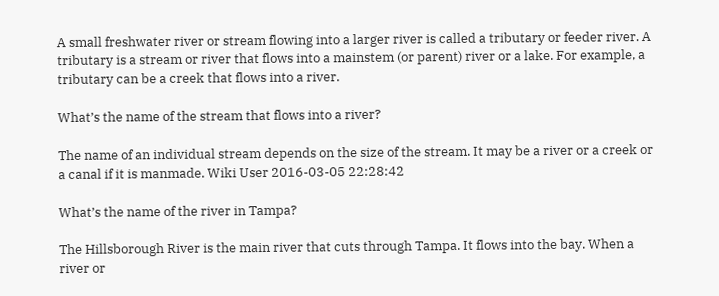A small freshwater river or stream flowing into a larger river is called a tributary or feeder river. A tributary is a stream or river that flows into a mainstem (or parent) river or a lake. For example, a tributary can be a creek that flows into a river.

What’s the name of the stream that flows into a river?

The name of an individual stream depends on the size of the stream. It may be a river or a creek or a canal if it is manmade. Wiki User 2016-03-05 22:28:42

What’s the name of the river in Tampa?

The Hillsborough River is the main river that cuts through Tampa. It flows into the bay. When a river or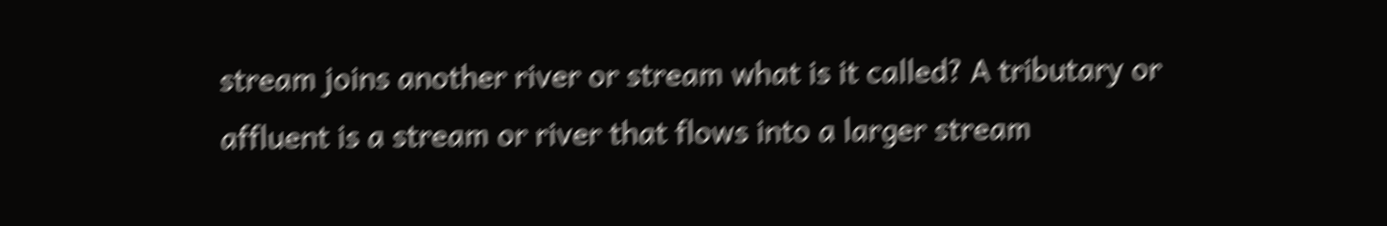stream joins another river or stream what is it called? A tributary or affluent is a stream or river that flows into a larger stream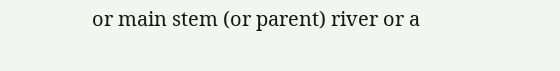or main stem (or parent) river or a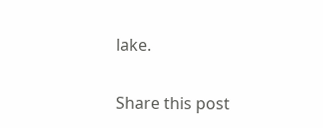lake.

Share this post